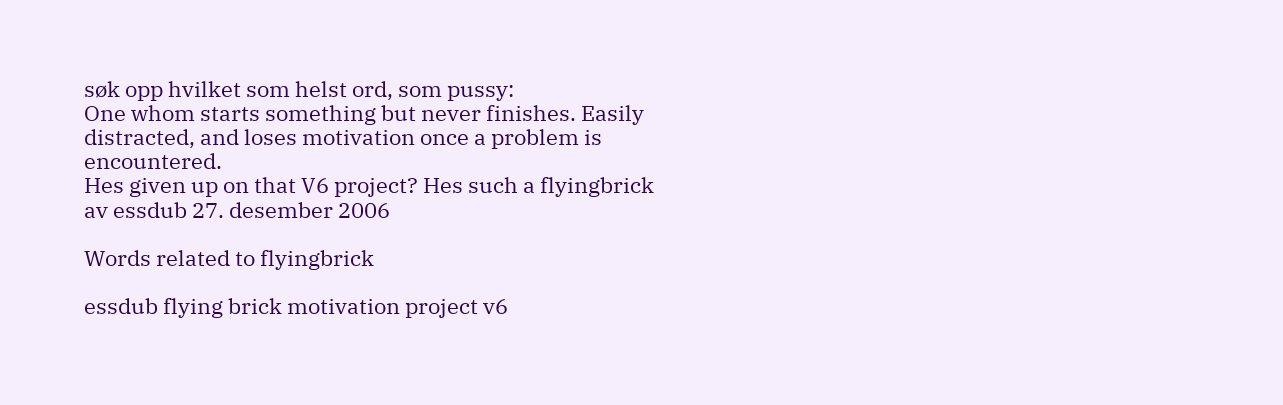søk opp hvilket som helst ord, som pussy:
One whom starts something but never finishes. Easily distracted, and loses motivation once a problem is encountered.
Hes given up on that V6 project? Hes such a flyingbrick
av essdub 27. desember 2006

Words related to flyingbrick

essdub flying brick motivation project v6